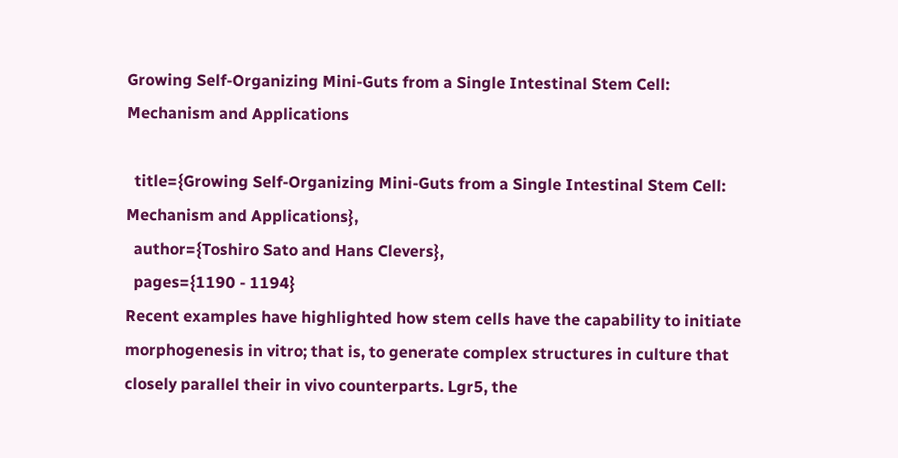Growing Self-Organizing Mini-Guts from a Single Intestinal Stem Cell: Mechanism and Applications

  title={Growing Self-Organizing Mini-Guts from a Single Intestinal Stem Cell: Mechanism and Applications},
  author={Toshiro Sato and Hans Clevers},
  pages={1190 - 1194}
Recent examples have highlighted how stem cells have the capability to initiate morphogenesis in vitro; that is, to generate complex structures in culture that closely parallel their in vivo counterparts. Lgr5, the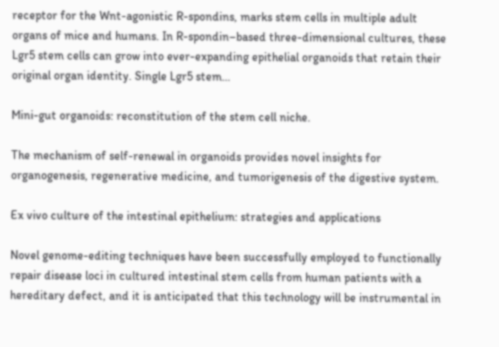receptor for the Wnt-agonistic R-spondins, marks stem cells in multiple adult organs of mice and humans. In R-spondin–based three-dimensional cultures, these Lgr5 stem cells can grow into ever-expanding epithelial organoids that retain their original organ identity. Single Lgr5 stem…

Mini-gut organoids: reconstitution of the stem cell niche.

The mechanism of self-renewal in organoids provides novel insights for organogenesis, regenerative medicine, and tumorigenesis of the digestive system.

Ex vivo culture of the intestinal epithelium: strategies and applications

Novel genome-editing techniques have been successfully employed to functionally repair disease loci in cultured intestinal stem cells from human patients with a hereditary defect, and it is anticipated that this technology will be instrumental in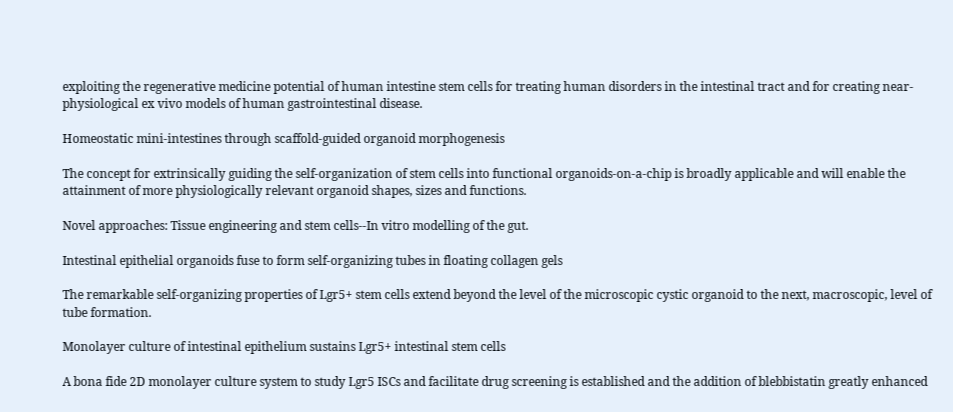exploiting the regenerative medicine potential of human intestine stem cells for treating human disorders in the intestinal tract and for creating near-physiological ex vivo models of human gastrointestinal disease.

Homeostatic mini-intestines through scaffold-guided organoid morphogenesis

The concept for extrinsically guiding the self-organization of stem cells into functional organoids-on-a-chip is broadly applicable and will enable the attainment of more physiologically relevant organoid shapes, sizes and functions.

Novel approaches: Tissue engineering and stem cells--In vitro modelling of the gut.

Intestinal epithelial organoids fuse to form self-organizing tubes in floating collagen gels

The remarkable self-organizing properties of Lgr5+ stem cells extend beyond the level of the microscopic cystic organoid to the next, macroscopic, level of tube formation.

Monolayer culture of intestinal epithelium sustains Lgr5+ intestinal stem cells

A bona fide 2D monolayer culture system to study Lgr5 ISCs and facilitate drug screening is established and the addition of blebbistatin greatly enhanced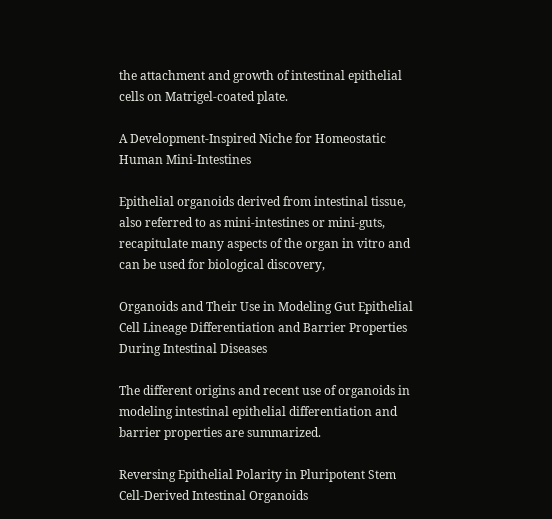the attachment and growth of intestinal epithelial cells on Matrigel-coated plate.

A Development-Inspired Niche for Homeostatic Human Mini-Intestines

Epithelial organoids derived from intestinal tissue, also referred to as mini-intestines or mini-guts, recapitulate many aspects of the organ in vitro and can be used for biological discovery,

Organoids and Their Use in Modeling Gut Epithelial Cell Lineage Differentiation and Barrier Properties During Intestinal Diseases

The different origins and recent use of organoids in modeling intestinal epithelial differentiation and barrier properties are summarized.

Reversing Epithelial Polarity in Pluripotent Stem Cell-Derived Intestinal Organoids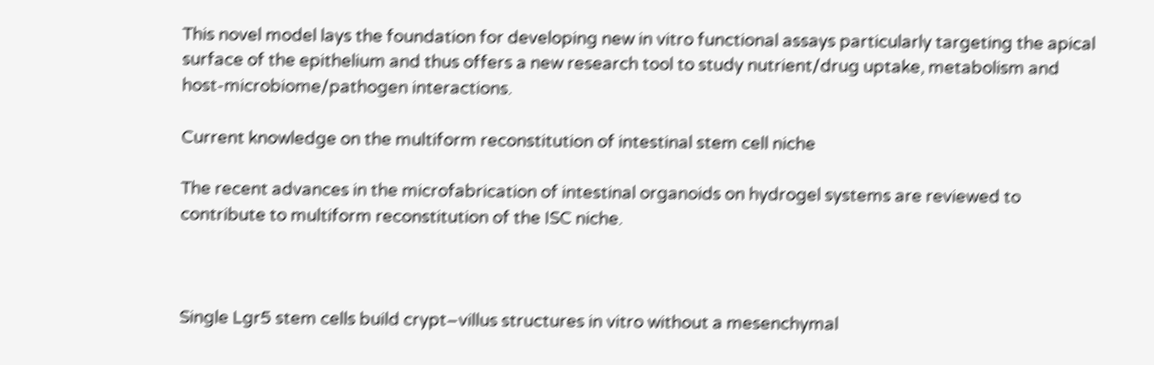This novel model lays the foundation for developing new in vitro functional assays particularly targeting the apical surface of the epithelium and thus offers a new research tool to study nutrient/drug uptake, metabolism and host-microbiome/pathogen interactions.

Current knowledge on the multiform reconstitution of intestinal stem cell niche

The recent advances in the microfabrication of intestinal organoids on hydrogel systems are reviewed to contribute to multiform reconstitution of the ISC niche.



Single Lgr5 stem cells build crypt–villus structures in vitro without a mesenchymal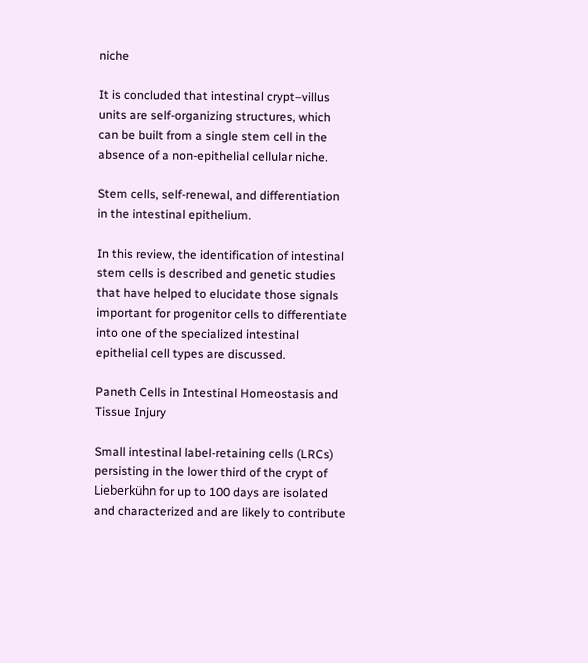niche

It is concluded that intestinal crypt–villus units are self-organizing structures, which can be built from a single stem cell in the absence of a non-epithelial cellular niche.

Stem cells, self-renewal, and differentiation in the intestinal epithelium.

In this review, the identification of intestinal stem cells is described and genetic studies that have helped to elucidate those signals important for progenitor cells to differentiate into one of the specialized intestinal epithelial cell types are discussed.

Paneth Cells in Intestinal Homeostasis and Tissue Injury

Small intestinal label-retaining cells (LRCs) persisting in the lower third of the crypt of Lieberkühn for up to 100 days are isolated and characterized and are likely to contribute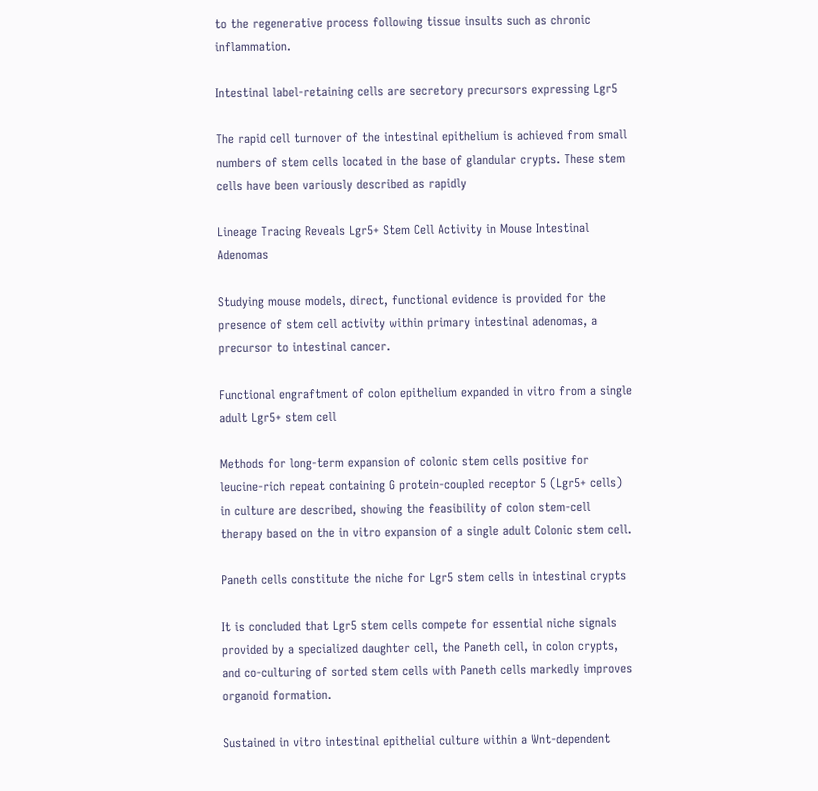to the regenerative process following tissue insults such as chronic inflammation.

Intestinal label-retaining cells are secretory precursors expressing Lgr5

The rapid cell turnover of the intestinal epithelium is achieved from small numbers of stem cells located in the base of glandular crypts. These stem cells have been variously described as rapidly

Lineage Tracing Reveals Lgr5+ Stem Cell Activity in Mouse Intestinal Adenomas

Studying mouse models, direct, functional evidence is provided for the presence of stem cell activity within primary intestinal adenomas, a precursor to intestinal cancer.

Functional engraftment of colon epithelium expanded in vitro from a single adult Lgr5+ stem cell

Methods for long-term expansion of colonic stem cells positive for leucine-rich repeat containing G protein-coupled receptor 5 (Lgr5+ cells) in culture are described, showing the feasibility of colon stem-cell therapy based on the in vitro expansion of a single adult Colonic stem cell.

Paneth cells constitute the niche for Lgr5 stem cells in intestinal crypts

It is concluded that Lgr5 stem cells compete for essential niche signals provided by a specialized daughter cell, the Paneth cell, in colon crypts, and co-culturing of sorted stem cells with Paneth cells markedly improves organoid formation.

Sustained in vitro intestinal epithelial culture within a Wnt-dependent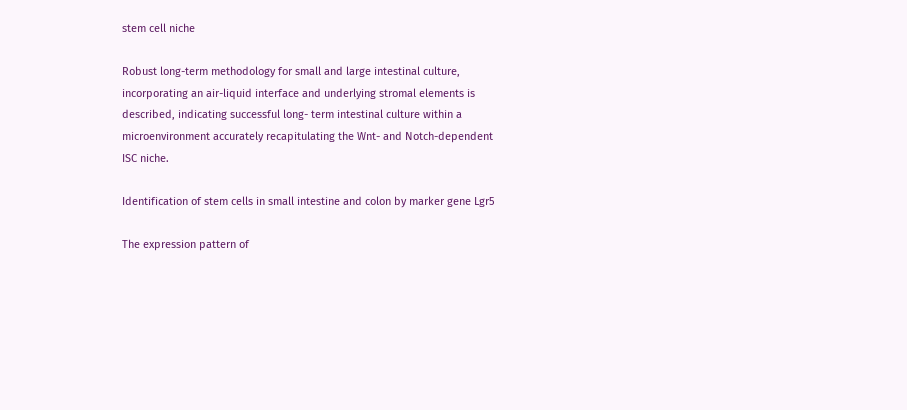stem cell niche

Robust long-term methodology for small and large intestinal culture, incorporating an air-liquid interface and underlying stromal elements is described, indicating successful long- term intestinal culture within a microenvironment accurately recapitulating the Wnt- and Notch-dependent ISC niche.

Identification of stem cells in small intestine and colon by marker gene Lgr5

The expression pattern of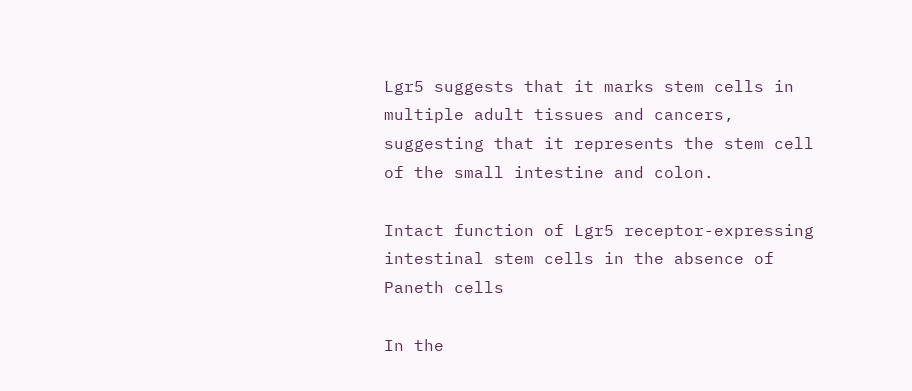Lgr5 suggests that it marks stem cells in multiple adult tissues and cancers, suggesting that it represents the stem cell of the small intestine and colon.

Intact function of Lgr5 receptor-expressing intestinal stem cells in the absence of Paneth cells

In the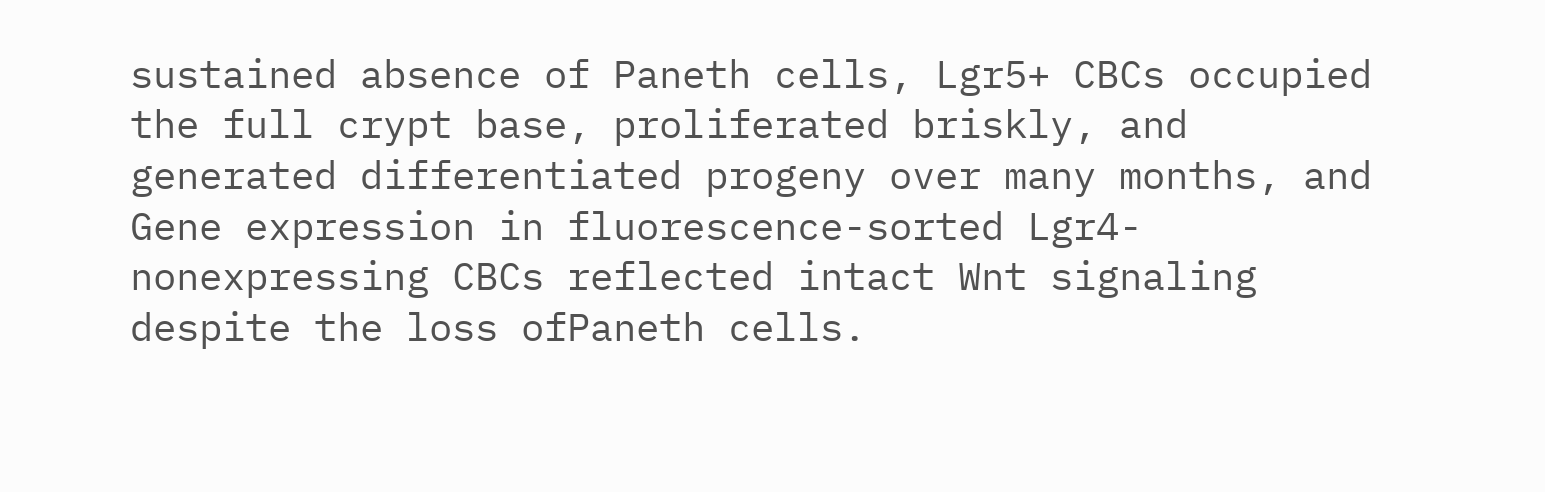sustained absence of Paneth cells, Lgr5+ CBCs occupied the full crypt base, proliferated briskly, and generated differentiated progeny over many months, and Gene expression in fluorescence-sorted Lgr4-nonexpressing CBCs reflected intact Wnt signaling despite the loss ofPaneth cells.